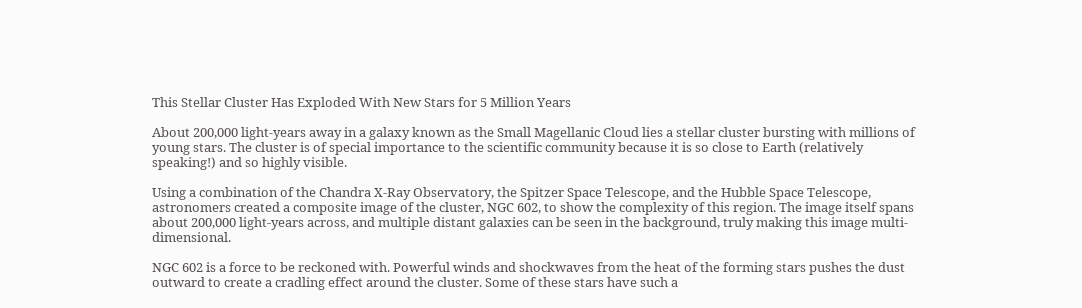This Stellar Cluster Has Exploded With New Stars for 5 Million Years

About 200,000 light-years away in a galaxy known as the Small Magellanic Cloud lies a stellar cluster bursting with millions of young stars. The cluster is of special importance to the scientific community because it is so close to Earth (relatively speaking!) and so highly visible.

Using a combination of the Chandra X-Ray Observatory, the Spitzer Space Telescope, and the Hubble Space Telescope, astronomers created a composite image of the cluster, NGC 602, to show the complexity of this region. The image itself spans about 200,000 light-years across, and multiple distant galaxies can be seen in the background, truly making this image multi-dimensional.

NGC 602 is a force to be reckoned with. Powerful winds and shockwaves from the heat of the forming stars pushes the dust outward to create a cradling effect around the cluster. Some of these stars have such a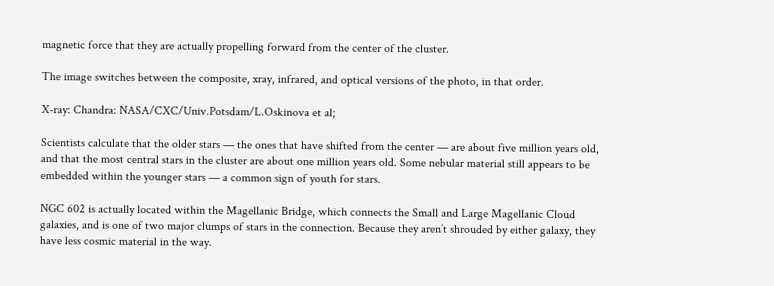magnetic force that they are actually propelling forward from the center of the cluster.

The image switches between the composite, xray, infrared, and optical versions of the photo, in that order.

X-ray: Chandra: NASA/CXC/Univ.Potsdam/L.Oskinova et al;

Scientists calculate that the older stars — the ones that have shifted from the center — are about five million years old, and that the most central stars in the cluster are about one million years old. Some nebular material still appears to be embedded within the younger stars — a common sign of youth for stars.

NGC 602 is actually located within the Magellanic Bridge, which connects the Small and Large Magellanic Cloud galaxies, and is one of two major clumps of stars in the connection. Because they aren’t shrouded by either galaxy, they have less cosmic material in the way.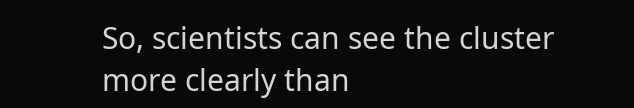So, scientists can see the cluster more clearly than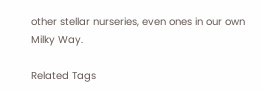other stellar nurseries, even ones in our own Milky Way.

Related Tags